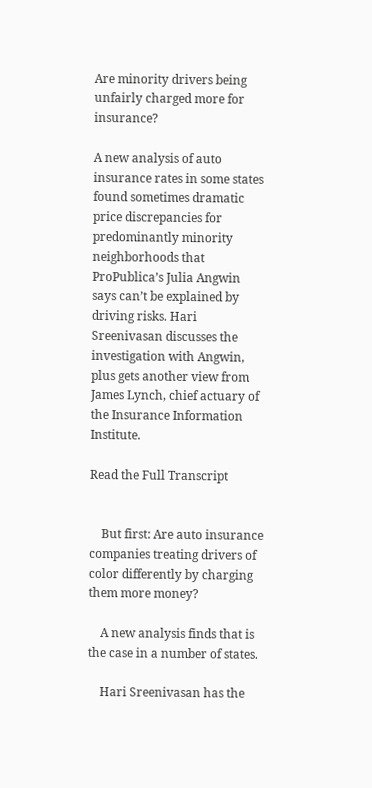Are minority drivers being unfairly charged more for insurance?

A new analysis of auto insurance rates in some states found sometimes dramatic price discrepancies for predominantly minority neighborhoods that ProPublica’s Julia Angwin says can’t be explained by driving risks. Hari Sreenivasan discusses the investigation with Angwin, plus gets another view from James Lynch, chief actuary of the Insurance Information Institute.

Read the Full Transcript


    But first: Are auto insurance companies treating drivers of color differently by charging them more money?

    A new analysis finds that is the case in a number of states.

    Hari Sreenivasan has the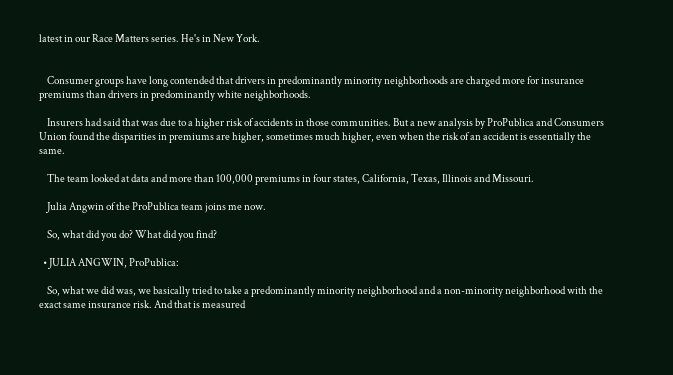latest in our Race Matters series. He's in New York.


    Consumer groups have long contended that drivers in predominantly minority neighborhoods are charged more for insurance premiums than drivers in predominantly white neighborhoods.

    Insurers had said that was due to a higher risk of accidents in those communities. But a new analysis by ProPublica and Consumers Union found the disparities in premiums are higher, sometimes much higher, even when the risk of an accident is essentially the same.

    The team looked at data and more than 100,000 premiums in four states, California, Texas, Illinois and Missouri.

    Julia Angwin of the ProPublica team joins me now.

    So, what did you do? What did you find?

  • JULIA ANGWIN, ProPublica:

    So, what we did was, we basically tried to take a predominantly minority neighborhood and a non-minority neighborhood with the exact same insurance risk. And that is measured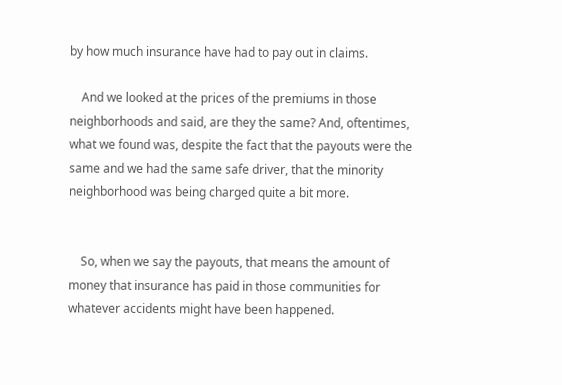by how much insurance have had to pay out in claims.

    And we looked at the prices of the premiums in those neighborhoods and said, are they the same? And, oftentimes, what we found was, despite the fact that the payouts were the same and we had the same safe driver, that the minority neighborhood was being charged quite a bit more.


    So, when we say the payouts, that means the amount of money that insurance has paid in those communities for whatever accidents might have been happened.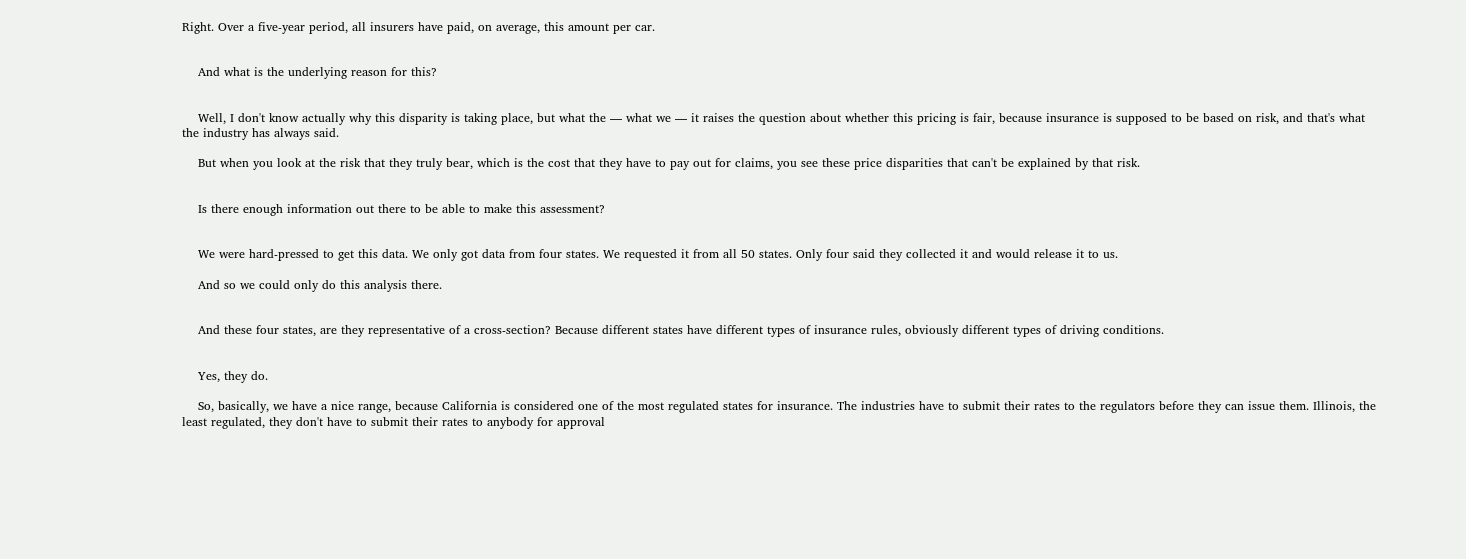Right. Over a five-year period, all insurers have paid, on average, this amount per car.


    And what is the underlying reason for this?


    Well, I don't know actually why this disparity is taking place, but what the — what we — it raises the question about whether this pricing is fair, because insurance is supposed to be based on risk, and that's what the industry has always said.

    But when you look at the risk that they truly bear, which is the cost that they have to pay out for claims, you see these price disparities that can't be explained by that risk.


    Is there enough information out there to be able to make this assessment?


    We were hard-pressed to get this data. We only got data from four states. We requested it from all 50 states. Only four said they collected it and would release it to us.

    And so we could only do this analysis there.


    And these four states, are they representative of a cross-section? Because different states have different types of insurance rules, obviously different types of driving conditions.


    Yes, they do.

    So, basically, we have a nice range, because California is considered one of the most regulated states for insurance. The industries have to submit their rates to the regulators before they can issue them. Illinois, the least regulated, they don't have to submit their rates to anybody for approval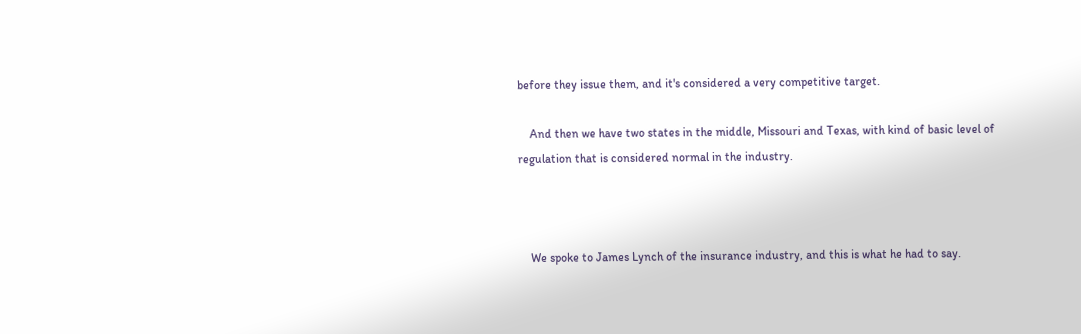before they issue them, and it's considered a very competitive target.

    And then we have two states in the middle, Missouri and Texas, with kind of basic level of regulation that is considered normal in the industry.



    We spoke to James Lynch of the insurance industry, and this is what he had to say.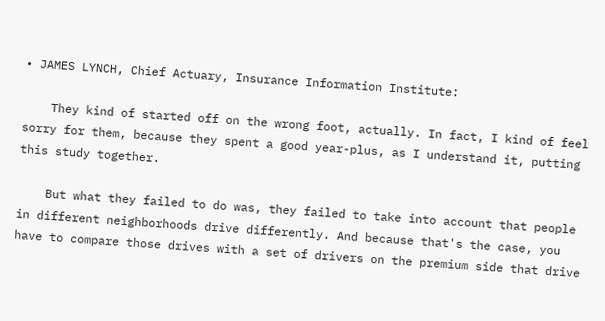• JAMES LYNCH, Chief Actuary, Insurance Information Institute:

    They kind of started off on the wrong foot, actually. In fact, I kind of feel sorry for them, because they spent a good year-plus, as I understand it, putting this study together.

    But what they failed to do was, they failed to take into account that people in different neighborhoods drive differently. And because that's the case, you have to compare those drives with a set of drivers on the premium side that drive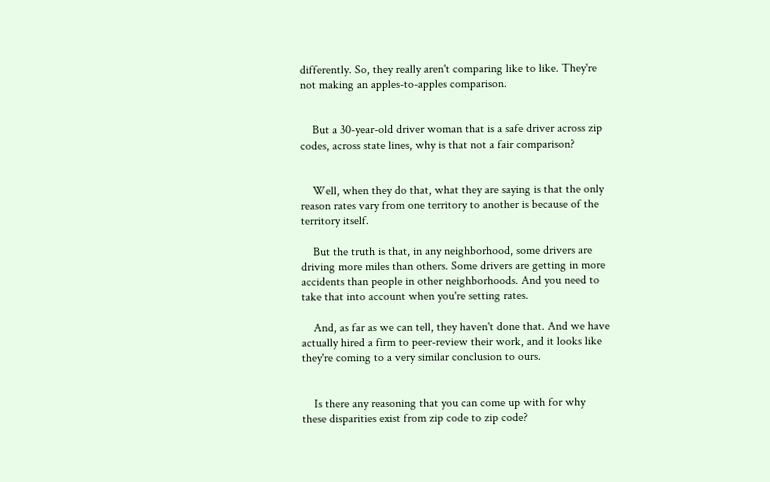differently. So, they really aren't comparing like to like. They're not making an apples-to-apples comparison.


    But a 30-year-old driver woman that is a safe driver across zip codes, across state lines, why is that not a fair comparison?


    Well, when they do that, what they are saying is that the only reason rates vary from one territory to another is because of the territory itself.

    But the truth is that, in any neighborhood, some drivers are driving more miles than others. Some drivers are getting in more accidents than people in other neighborhoods. And you need to take that into account when you're setting rates.

    And, as far as we can tell, they haven't done that. And we have actually hired a firm to peer-review their work, and it looks like they're coming to a very similar conclusion to ours.


    Is there any reasoning that you can come up with for why these disparities exist from zip code to zip code?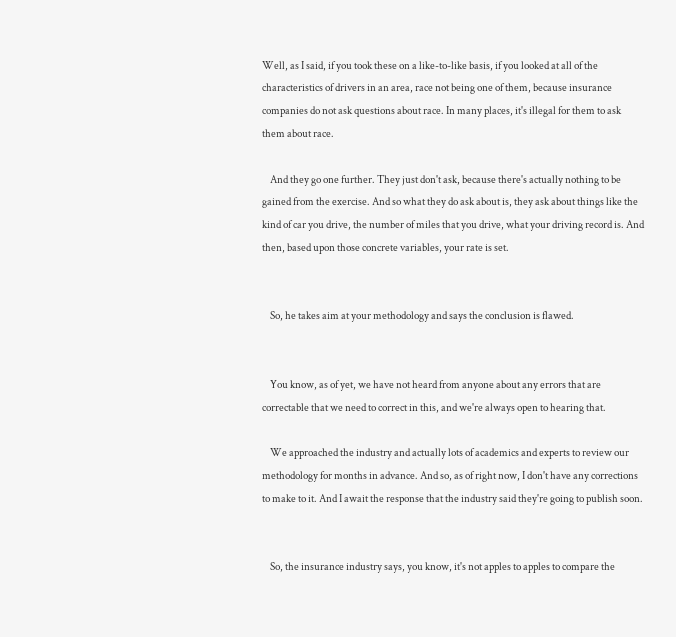Well, as I said, if you took these on a like-to-like basis, if you looked at all of the characteristics of drivers in an area, race not being one of them, because insurance companies do not ask questions about race. In many places, it's illegal for them to ask them about race.

    And they go one further. They just don't ask, because there's actually nothing to be gained from the exercise. And so what they do ask about is, they ask about things like the kind of car you drive, the number of miles that you drive, what your driving record is. And then, based upon those concrete variables, your rate is set.


    So, he takes aim at your methodology and says the conclusion is flawed.


    You know, as of yet, we have not heard from anyone about any errors that are correctable that we need to correct in this, and we're always open to hearing that.

    We approached the industry and actually lots of academics and experts to review our methodology for months in advance. And so, as of right now, I don't have any corrections to make to it. And I await the response that the industry said they're going to publish soon.


    So, the insurance industry says, you know, it's not apples to apples to compare the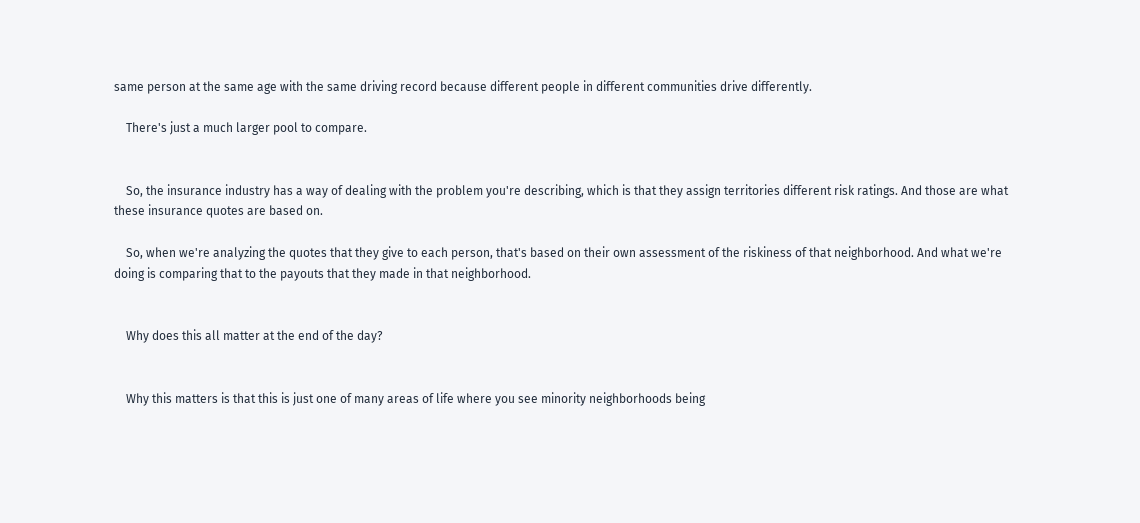same person at the same age with the same driving record because different people in different communities drive differently.

    There's just a much larger pool to compare.


    So, the insurance industry has a way of dealing with the problem you're describing, which is that they assign territories different risk ratings. And those are what these insurance quotes are based on.

    So, when we're analyzing the quotes that they give to each person, that's based on their own assessment of the riskiness of that neighborhood. And what we're doing is comparing that to the payouts that they made in that neighborhood.


    Why does this all matter at the end of the day?


    Why this matters is that this is just one of many areas of life where you see minority neighborhoods being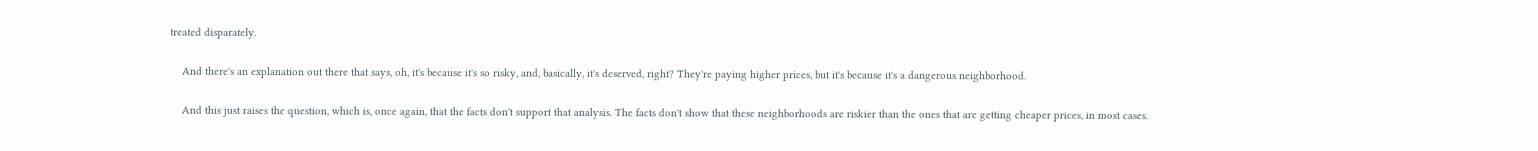treated disparately.

    And there's an explanation out there that says, oh, it's because it's so risky, and, basically, it's deserved, right? They're paying higher prices, but it's because it's a dangerous neighborhood.

    And this just raises the question, which is, once again, that the facts don't support that analysis. The facts don't show that these neighborhoods are riskier than the ones that are getting cheaper prices, in most cases.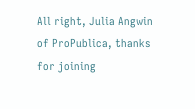All right, Julia Angwin of ProPublica, thanks for joining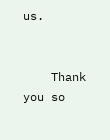us.


    Thank you so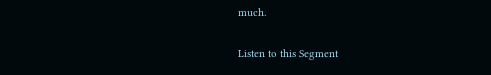much.

Listen to this Segment